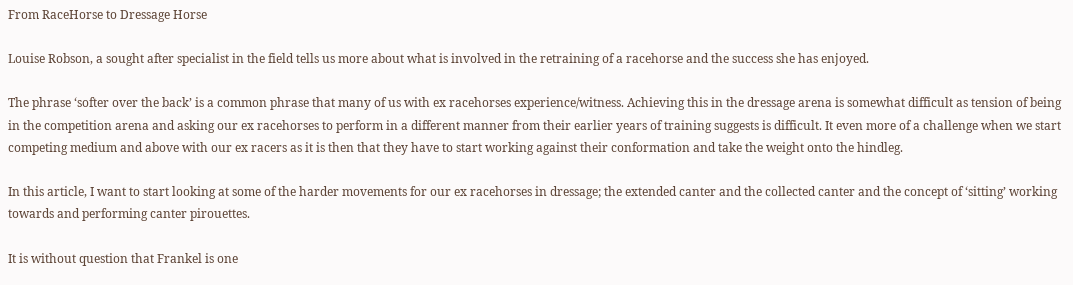From RaceHorse to Dressage Horse

Louise Robson, a sought after specialist in the field tells us more about what is involved in the retraining of a racehorse and the success she has enjoyed.

The phrase ‘softer over the back’ is a common phrase that many of us with ex racehorses experience/witness. Achieving this in the dressage arena is somewhat difficult as tension of being in the competition arena and asking our ex racehorses to perform in a different manner from their earlier years of training suggests is difficult. It even more of a challenge when we start competing medium and above with our ex racers as it is then that they have to start working against their conformation and take the weight onto the hindleg.

In this article, I want to start looking at some of the harder movements for our ex racehorses in dressage; the extended canter and the collected canter and the concept of ‘sitting’ working towards and performing canter pirouettes.

It is without question that Frankel is one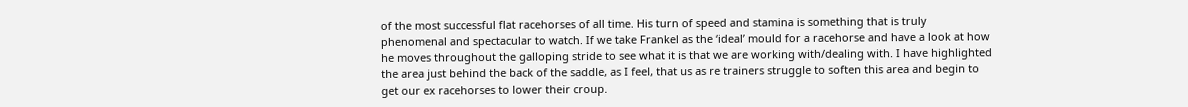of the most successful flat racehorses of all time. His turn of speed and stamina is something that is truly phenomenal and spectacular to watch. If we take Frankel as the ‘ideal’ mould for a racehorse and have a look at how he moves throughout the galloping stride to see what it is that we are working with/dealing with. I have highlighted the area just behind the back of the saddle, as I feel, that us as re trainers struggle to soften this area and begin to get our ex racehorses to lower their croup.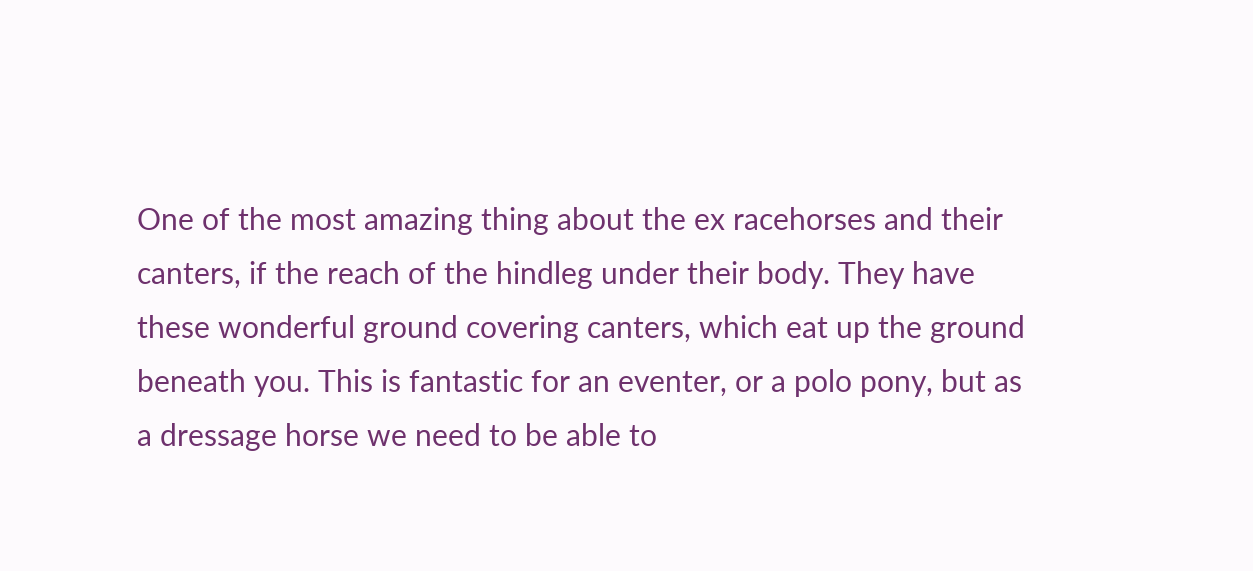One of the most amazing thing about the ex racehorses and their canters, if the reach of the hindleg under their body. They have these wonderful ground covering canters, which eat up the ground beneath you. This is fantastic for an eventer, or a polo pony, but as a dressage horse we need to be able to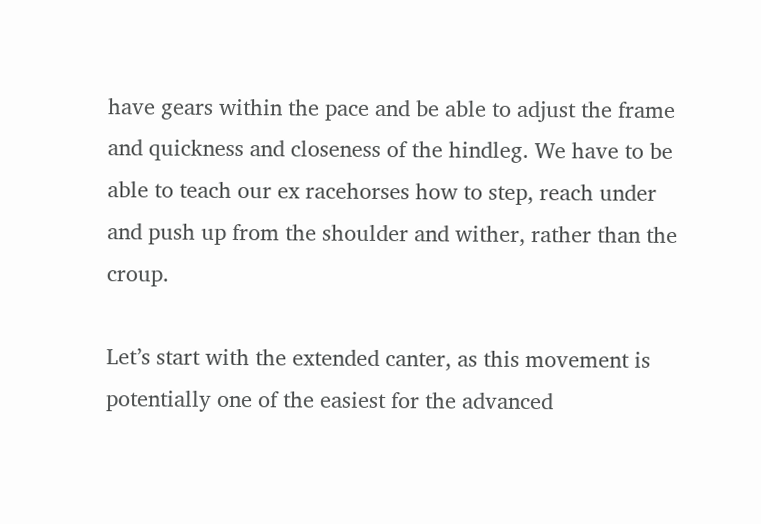have gears within the pace and be able to adjust the frame and quickness and closeness of the hindleg. We have to be able to teach our ex racehorses how to step, reach under and push up from the shoulder and wither, rather than the croup.

Let’s start with the extended canter, as this movement is potentially one of the easiest for the advanced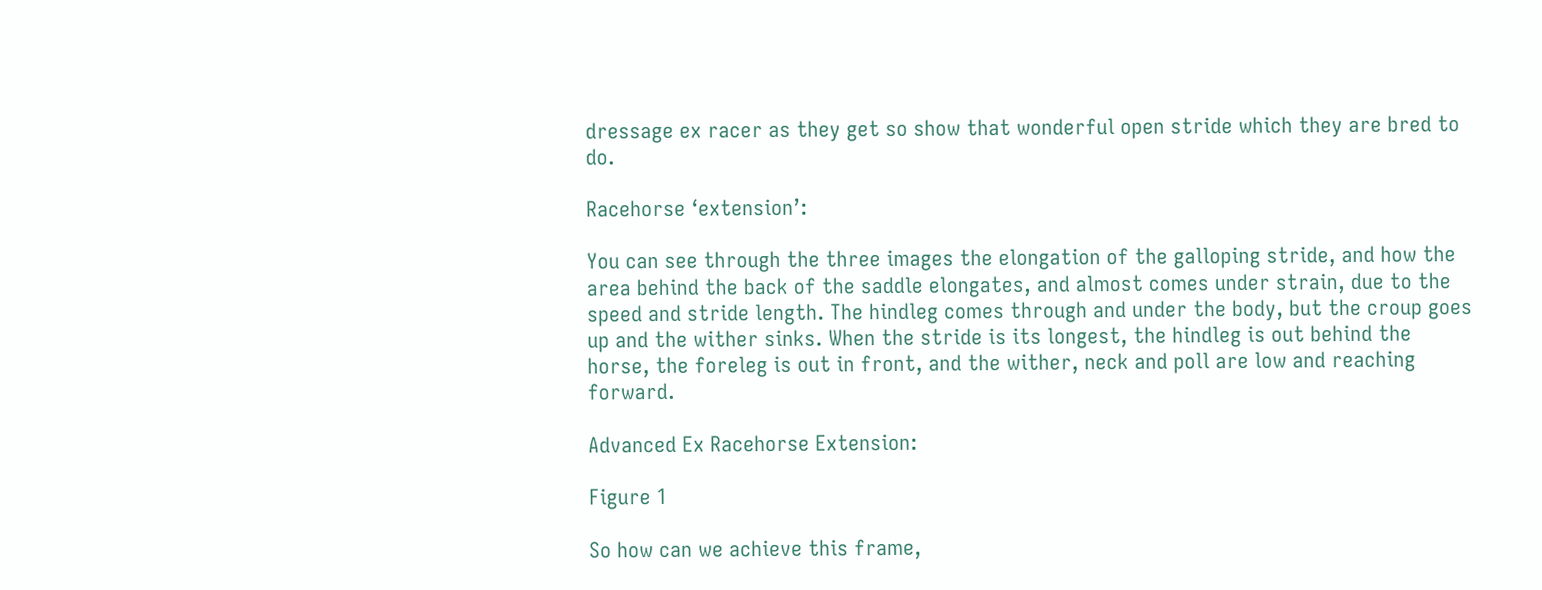dressage ex racer as they get so show that wonderful open stride which they are bred to do.

Racehorse ‘extension’:

You can see through the three images the elongation of the galloping stride, and how the area behind the back of the saddle elongates, and almost comes under strain, due to the speed and stride length. The hindleg comes through and under the body, but the croup goes up and the wither sinks. When the stride is its longest, the hindleg is out behind the horse, the foreleg is out in front, and the wither, neck and poll are low and reaching forward.

Advanced Ex Racehorse Extension:

Figure 1

So how can we achieve this frame,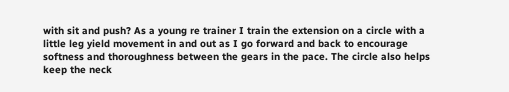with sit and push? As a young re trainer I train the extension on a circle with a little leg yield movement in and out as I go forward and back to encourage softness and thoroughness between the gears in the pace. The circle also helps keep the neck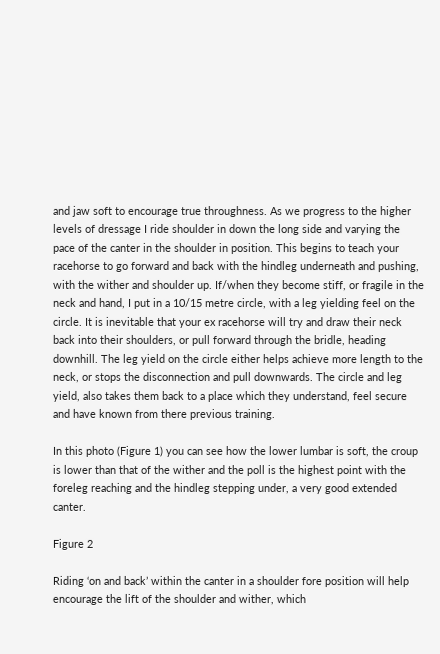and jaw soft to encourage true throughness. As we progress to the higher levels of dressage I ride shoulder in down the long side and varying the pace of the canter in the shoulder in position. This begins to teach your racehorse to go forward and back with the hindleg underneath and pushing, with the wither and shoulder up. If/when they become stiff, or fragile in the neck and hand, I put in a 10/15 metre circle, with a leg yielding feel on the circle. It is inevitable that your ex racehorse will try and draw their neck back into their shoulders, or pull forward through the bridle, heading downhill. The leg yield on the circle either helps achieve more length to the neck, or stops the disconnection and pull downwards. The circle and leg yield, also takes them back to a place which they understand, feel secure and have known from there previous training.

In this photo (Figure 1) you can see how the lower lumbar is soft, the croup is lower than that of the wither and the poll is the highest point with the foreleg reaching and the hindleg stepping under, a very good extended canter.

Figure 2

Riding ‘on and back’ within the canter in a shoulder fore position will help encourage the lift of the shoulder and wither, which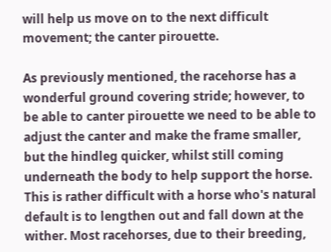will help us move on to the next difficult movement; the canter pirouette.

As previously mentioned, the racehorse has a wonderful ground covering stride; however, to be able to canter pirouette we need to be able to adjust the canter and make the frame smaller, but the hindleg quicker, whilst still coming underneath the body to help support the horse. This is rather difficult with a horse who's natural default is to lengthen out and fall down at the wither. Most racehorses, due to their breeding,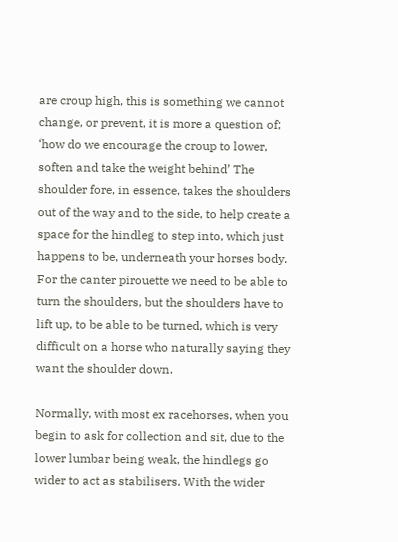are croup high, this is something we cannot change, or prevent, it is more a question of; ‘how do we encourage the croup to lower, soften and take the weight behind’ The shoulder fore, in essence, takes the shoulders out of the way and to the side, to help create a space for the hindleg to step into, which just happens to be, underneath your horses body. For the canter pirouette we need to be able to turn the shoulders, but the shoulders have to lift up, to be able to be turned, which is very difficult on a horse who naturally saying they want the shoulder down.

Normally, with most ex racehorses, when you begin to ask for collection and sit, due to the lower lumbar being weak, the hindlegs go wider to act as stabilisers. With the wider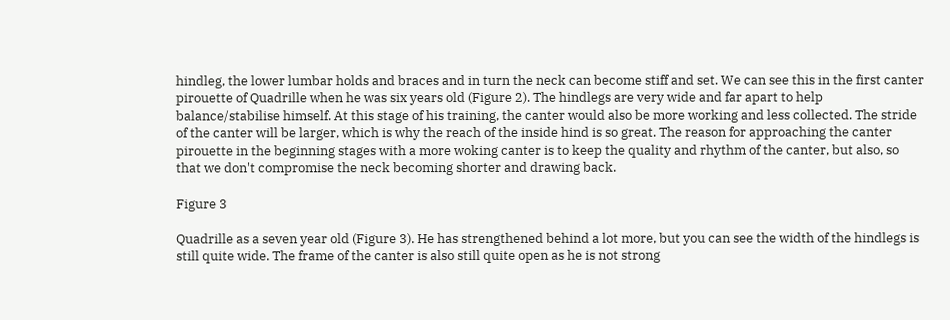hindleg, the lower lumbar holds and braces and in turn the neck can become stiff and set. We can see this in the first canter pirouette of Quadrille when he was six years old (Figure 2). The hindlegs are very wide and far apart to help balance/stabilise himself. At this stage of his training, the canter would also be more working and less collected. The stride of the canter will be larger, which is why the reach of the inside hind is so great. The reason for approaching the canter pirouette in the beginning stages with a more woking canter is to keep the quality and rhythm of the canter, but also, so that we don't compromise the neck becoming shorter and drawing back.

Figure 3

Quadrille as a seven year old (Figure 3). He has strengthened behind a lot more, but you can see the width of the hindlegs is still quite wide. The frame of the canter is also still quite open as he is not strong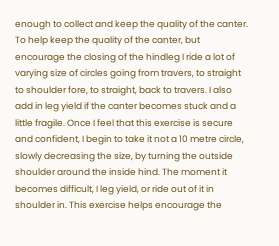enough to collect and keep the quality of the canter. To help keep the quality of the canter, but encourage the closing of the hindleg I ride a lot of varying size of circles going from travers, to straight to shoulder fore, to straight, back to travers. I also add in leg yield if the canter becomes stuck and a little fragile. Once I feel that this exercise is secure and confident, I begin to take it not a 10 metre circle, slowly decreasing the size, by turning the outside shoulder around the inside hind. The moment it becomes difficult, I leg yield, or ride out of it in shoulder in. This exercise helps encourage the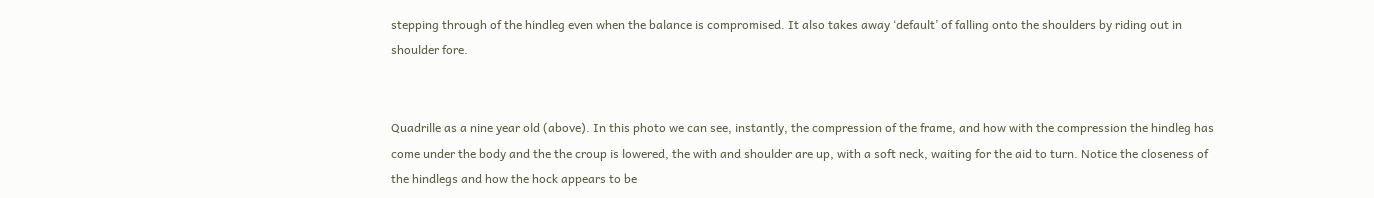stepping through of the hindleg even when the balance is compromised. It also takes away ‘default’ of falling onto the shoulders by riding out in shoulder fore.


Quadrille as a nine year old (above). In this photo we can see, instantly, the compression of the frame, and how with the compression the hindleg has come under the body and the the croup is lowered, the with and shoulder are up, with a soft neck, waiting for the aid to turn. Notice the closeness of the hindlegs and how the hock appears to be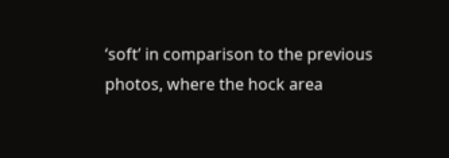‘soft’ in comparison to the previous photos, where the hock area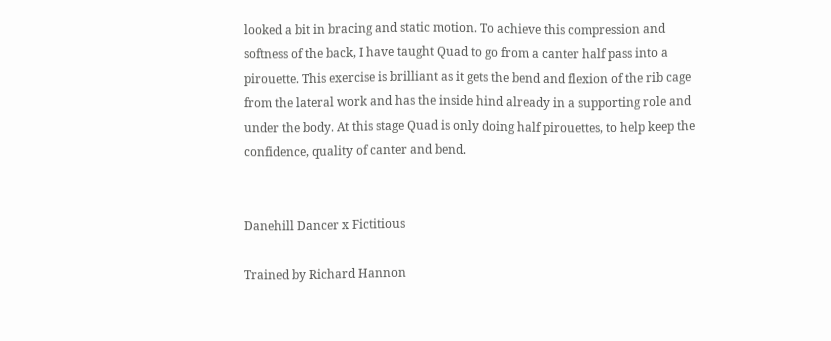looked a bit in bracing and static motion. To achieve this compression and softness of the back, I have taught Quad to go from a canter half pass into a pirouette. This exercise is brilliant as it gets the bend and flexion of the rib cage from the lateral work and has the inside hind already in a supporting role and under the body. At this stage Quad is only doing half pirouettes, to help keep the confidence, quality of canter and bend.


Danehill Dancer x Fictitious

Trained by Richard Hannon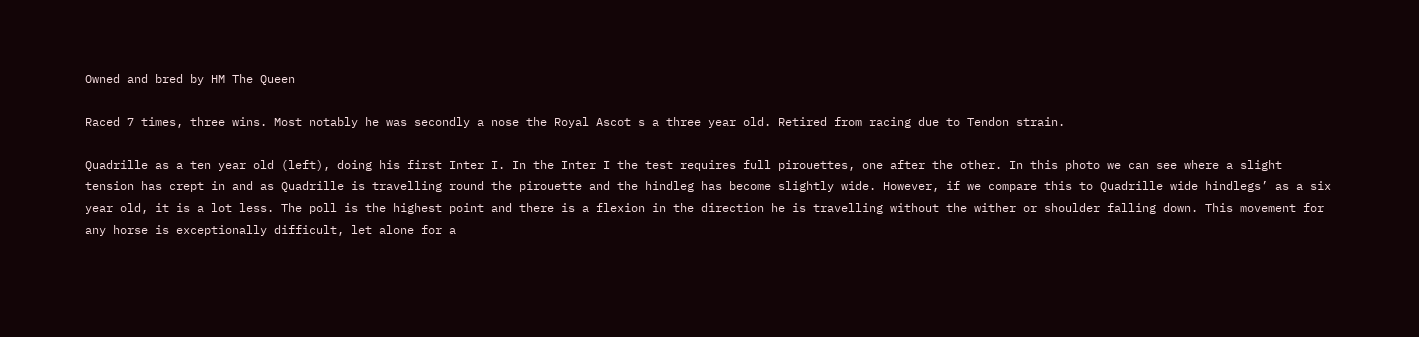Owned and bred by HM The Queen

Raced 7 times, three wins. Most notably he was secondly a nose the Royal Ascot s a three year old. Retired from racing due to Tendon strain.

Quadrille as a ten year old (left), doing his first Inter I. In the Inter I the test requires full pirouettes, one after the other. In this photo we can see where a slight tension has crept in and as Quadrille is travelling round the pirouette and the hindleg has become slightly wide. However, if we compare this to Quadrille wide hindlegs’ as a six year old, it is a lot less. The poll is the highest point and there is a flexion in the direction he is travelling without the wither or shoulder falling down. This movement for any horse is exceptionally difficult, let alone for a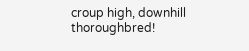croup high, downhill thoroughbred!